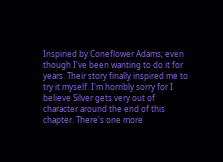Inspiried by Coneflower Adams; even though I've been wanting to do it for years. Their story finally inspired me to try it myself. I'm horribly sorry for I believe Silver gets very out of character around the end of this chapter. There's one more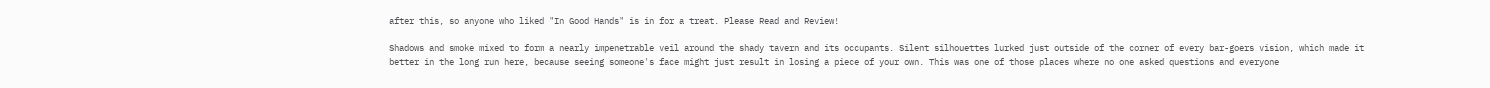after this, so anyone who liked "In Good Hands" is in for a treat. Please Read and Review!

Shadows and smoke mixed to form a nearly impenetrable veil around the shady tavern and its occupants. Silent silhouettes lurked just outside of the corner of every bar-goers vision, which made it better in the long run here, because seeing someone's face might just result in losing a piece of your own. This was one of those places where no one asked questions and everyone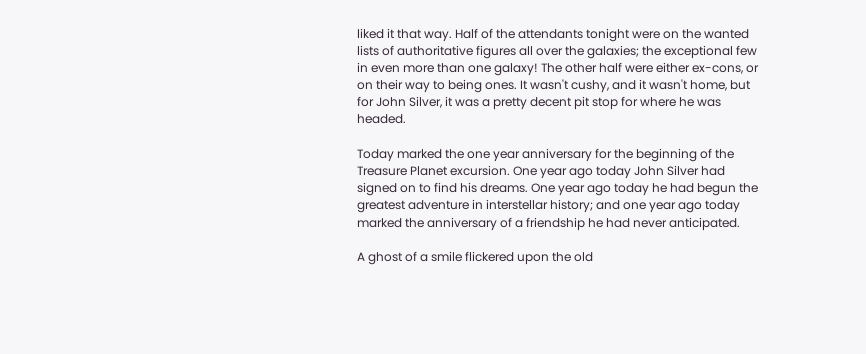liked it that way. Half of the attendants tonight were on the wanted lists of authoritative figures all over the galaxies; the exceptional few in even more than one galaxy! The other half were either ex-cons, or on their way to being ones. It wasn't cushy, and it wasn't home, but for John Silver, it was a pretty decent pit stop for where he was headed.

Today marked the one year anniversary for the beginning of the Treasure Planet excursion. One year ago today John Silver had signed on to find his dreams. One year ago today he had begun the greatest adventure in interstellar history; and one year ago today marked the anniversary of a friendship he had never anticipated.

A ghost of a smile flickered upon the old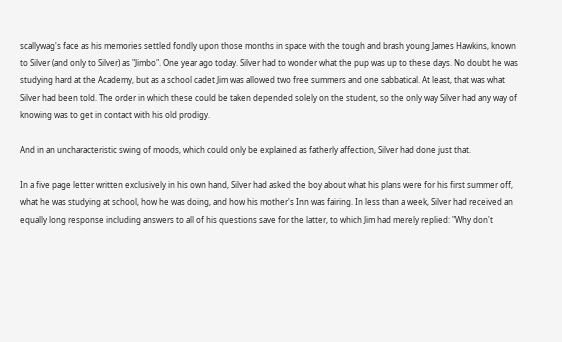scallywag's face as his memories settled fondly upon those months in space with the tough and brash young James Hawkins, known to Silver (and only to Silver) as "Jimbo". One year ago today. Silver had to wonder what the pup was up to these days. No doubt he was studying hard at the Academy, but as a school cadet Jim was allowed two free summers and one sabbatical. At least, that was what Silver had been told. The order in which these could be taken depended solely on the student, so the only way Silver had any way of knowing was to get in contact with his old prodigy.

And in an uncharacteristic swing of moods, which could only be explained as fatherly affection, Silver had done just that.

In a five page letter written exclusively in his own hand, Silver had asked the boy about what his plans were for his first summer off, what he was studying at school, how he was doing, and how his mother's Inn was fairing. In less than a week, Silver had received an equally long response including answers to all of his questions save for the latter, to which Jim had merely replied: "Why don't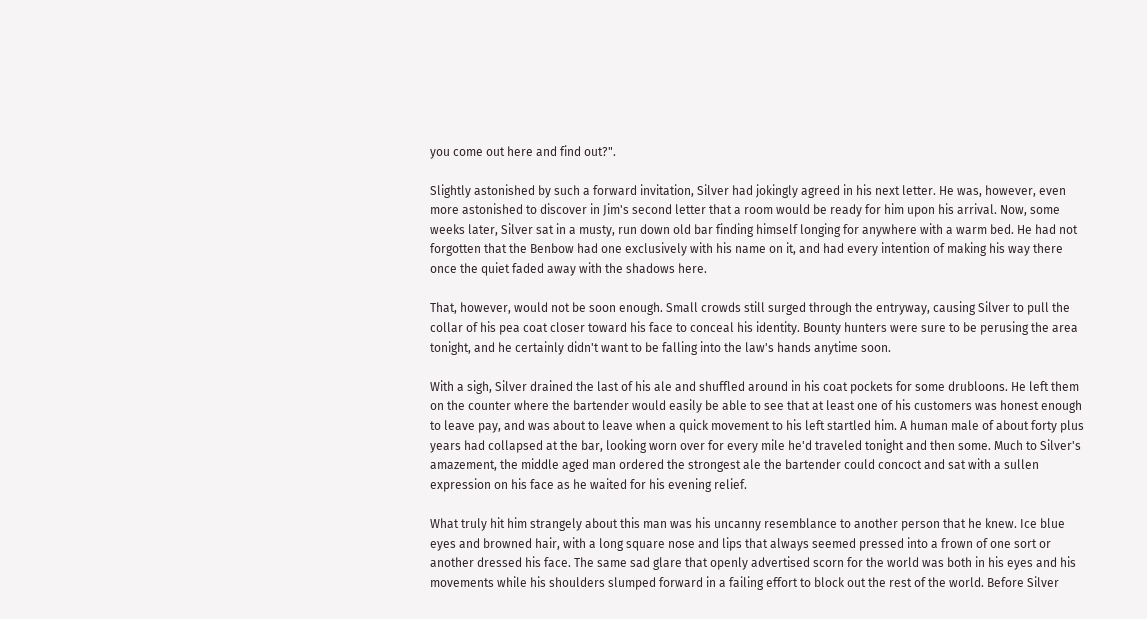you come out here and find out?".

Slightly astonished by such a forward invitation, Silver had jokingly agreed in his next letter. He was, however, even more astonished to discover in Jim's second letter that a room would be ready for him upon his arrival. Now, some weeks later, Silver sat in a musty, run down old bar finding himself longing for anywhere with a warm bed. He had not forgotten that the Benbow had one exclusively with his name on it, and had every intention of making his way there once the quiet faded away with the shadows here.

That, however, would not be soon enough. Small crowds still surged through the entryway, causing Silver to pull the collar of his pea coat closer toward his face to conceal his identity. Bounty hunters were sure to be perusing the area tonight, and he certainly didn't want to be falling into the law's hands anytime soon.

With a sigh, Silver drained the last of his ale and shuffled around in his coat pockets for some drubloons. He left them on the counter where the bartender would easily be able to see that at least one of his customers was honest enough to leave pay, and was about to leave when a quick movement to his left startled him. A human male of about forty plus years had collapsed at the bar, looking worn over for every mile he'd traveled tonight and then some. Much to Silver's amazement, the middle aged man ordered the strongest ale the bartender could concoct and sat with a sullen expression on his face as he waited for his evening relief.

What truly hit him strangely about this man was his uncanny resemblance to another person that he knew. Ice blue eyes and browned hair, with a long square nose and lips that always seemed pressed into a frown of one sort or another dressed his face. The same sad glare that openly advertised scorn for the world was both in his eyes and his movements while his shoulders slumped forward in a failing effort to block out the rest of the world. Before Silver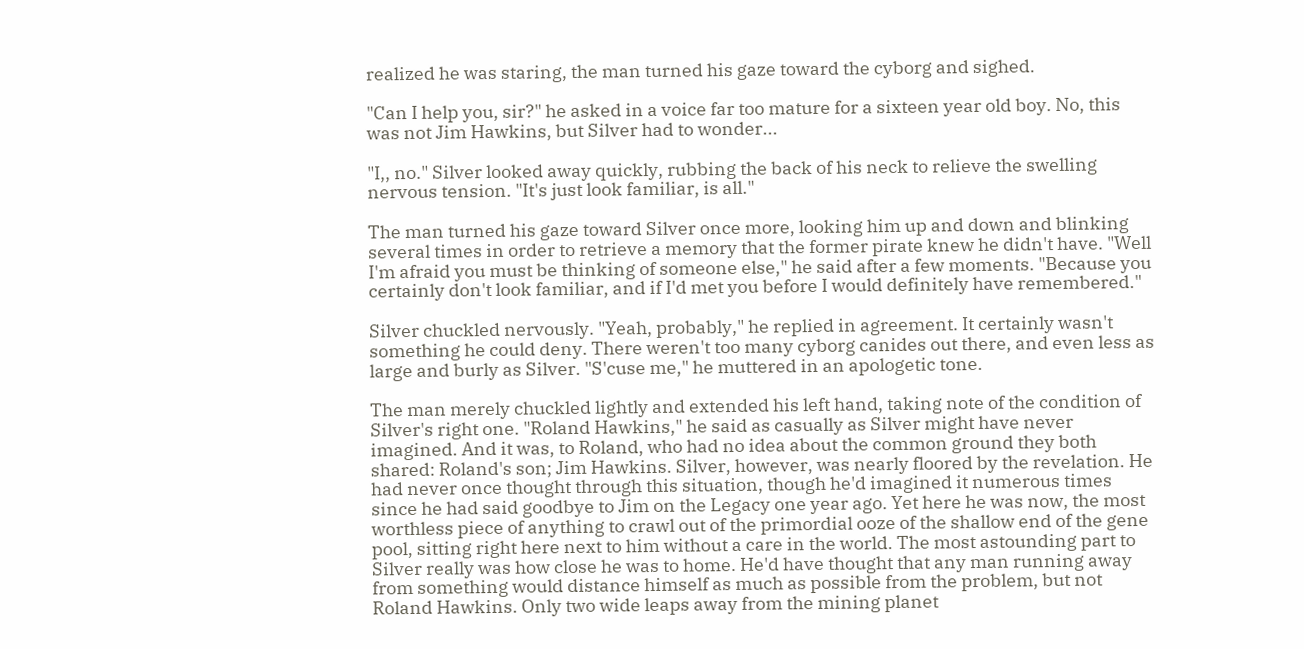realized he was staring, the man turned his gaze toward the cyborg and sighed.

"Can I help you, sir?" he asked in a voice far too mature for a sixteen year old boy. No, this was not Jim Hawkins, but Silver had to wonder...

"I,, no." Silver looked away quickly, rubbing the back of his neck to relieve the swelling nervous tension. "It's just look familiar, is all."

The man turned his gaze toward Silver once more, looking him up and down and blinking several times in order to retrieve a memory that the former pirate knew he didn't have. "Well I'm afraid you must be thinking of someone else," he said after a few moments. "Because you certainly don't look familiar, and if I'd met you before I would definitely have remembered."

Silver chuckled nervously. "Yeah, probably," he replied in agreement. It certainly wasn't something he could deny. There weren't too many cyborg canides out there, and even less as large and burly as Silver. "S'cuse me," he muttered in an apologetic tone.

The man merely chuckled lightly and extended his left hand, taking note of the condition of Silver's right one. "Roland Hawkins," he said as casually as Silver might have never imagined. And it was, to Roland, who had no idea about the common ground they both shared: Roland's son; Jim Hawkins. Silver, however, was nearly floored by the revelation. He had never once thought through this situation, though he'd imagined it numerous times since he had said goodbye to Jim on the Legacy one year ago. Yet here he was now, the most worthless piece of anything to crawl out of the primordial ooze of the shallow end of the gene pool, sitting right here next to him without a care in the world. The most astounding part to Silver really was how close he was to home. He'd have thought that any man running away from something would distance himself as much as possible from the problem, but not Roland Hawkins. Only two wide leaps away from the mining planet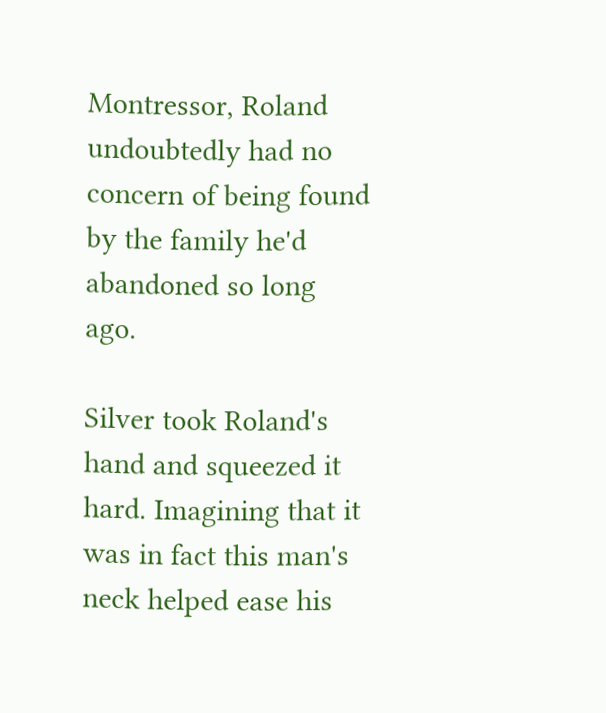Montressor, Roland undoubtedly had no concern of being found by the family he'd abandoned so long ago.

Silver took Roland's hand and squeezed it hard. Imagining that it was in fact this man's neck helped ease his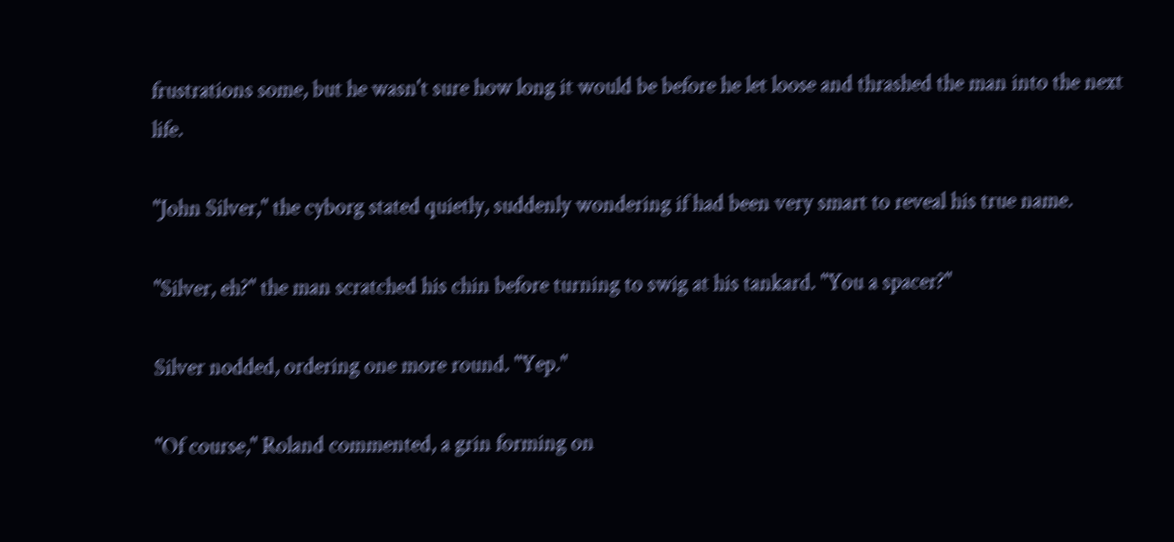frustrations some, but he wasn't sure how long it would be before he let loose and thrashed the man into the next life.

"John Silver," the cyborg stated quietly, suddenly wondering if had been very smart to reveal his true name.

"Silver, eh?" the man scratched his chin before turning to swig at his tankard. "You a spacer?"

Silver nodded, ordering one more round. "Yep."

"Of course," Roland commented, a grin forming on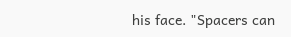his face. "Spacers can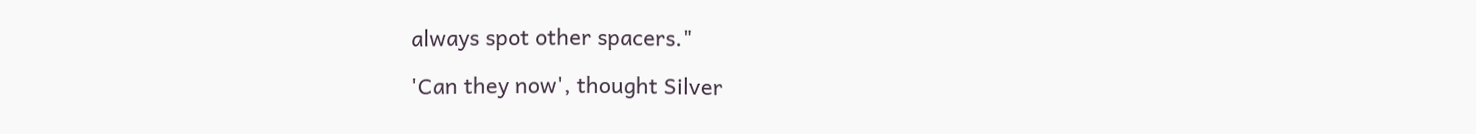always spot other spacers."

'Can they now', thought Silver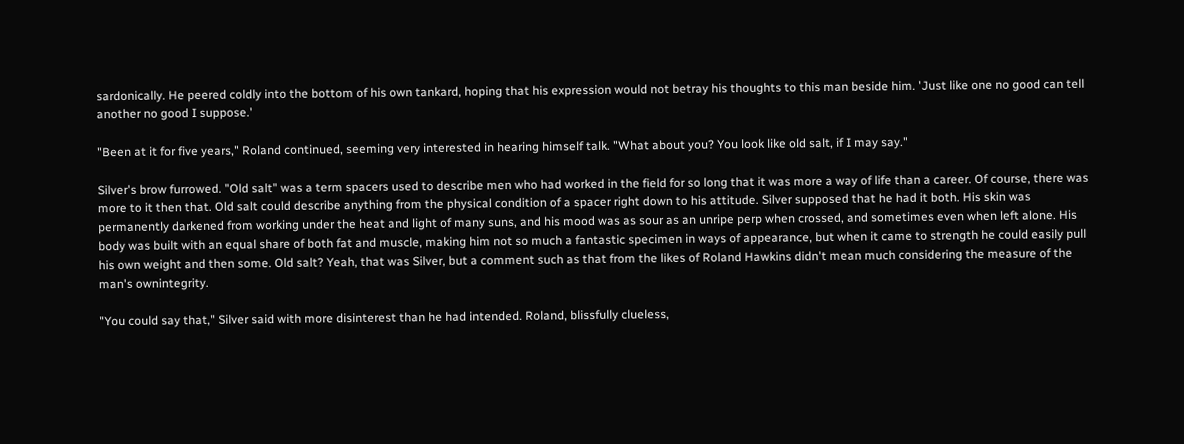sardonically. He peered coldly into the bottom of his own tankard, hoping that his expression would not betray his thoughts to this man beside him. 'Just like one no good can tell another no good I suppose.'

"Been at it for five years," Roland continued, seeming very interested in hearing himself talk. "What about you? You look like old salt, if I may say."

Silver's brow furrowed. "Old salt" was a term spacers used to describe men who had worked in the field for so long that it was more a way of life than a career. Of course, there was more to it then that. Old salt could describe anything from the physical condition of a spacer right down to his attitude. Silver supposed that he had it both. His skin was permanently darkened from working under the heat and light of many suns, and his mood was as sour as an unripe perp when crossed, and sometimes even when left alone. His body was built with an equal share of both fat and muscle, making him not so much a fantastic specimen in ways of appearance, but when it came to strength he could easily pull his own weight and then some. Old salt? Yeah, that was Silver, but a comment such as that from the likes of Roland Hawkins didn't mean much considering the measure of the man's ownintegrity.

"You could say that," Silver said with more disinterest than he had intended. Roland, blissfully clueless,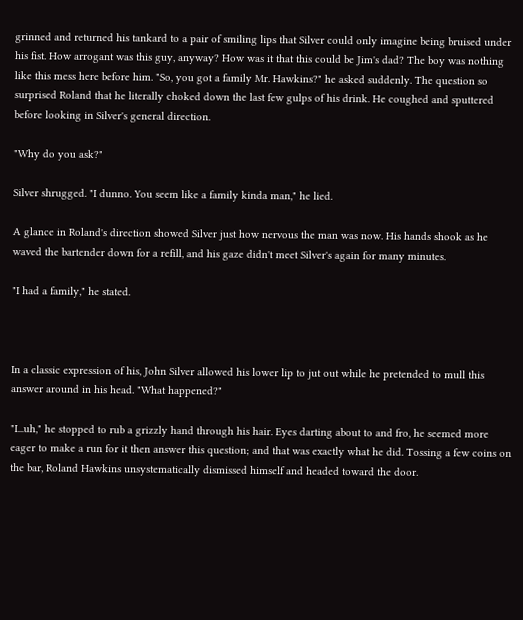grinned and returned his tankard to a pair of smiling lips that Silver could only imagine being bruised under his fist. How arrogant was this guy, anyway? How was it that this could be Jim's dad? The boy was nothing like this mess here before him. "So, you got a family Mr. Hawkins?" he asked suddenly. The question so surprised Roland that he literally choked down the last few gulps of his drink. He coughed and sputtered before looking in Silver's general direction.

"Why do you ask?"

Silver shrugged. "I dunno. You seem like a family kinda man," he lied.

A glance in Roland's direction showed Silver just how nervous the man was now. His hands shook as he waved the bartender down for a refill, and his gaze didn't meet Silver's again for many minutes.

"I had a family," he stated.



In a classic expression of his, John Silver allowed his lower lip to jut out while he pretended to mull this answer around in his head. "What happened?"

"I...uh," he stopped to rub a grizzly hand through his hair. Eyes darting about to and fro, he seemed more eager to make a run for it then answer this question; and that was exactly what he did. Tossing a few coins on the bar, Roland Hawkins unsystematically dismissed himself and headed toward the door.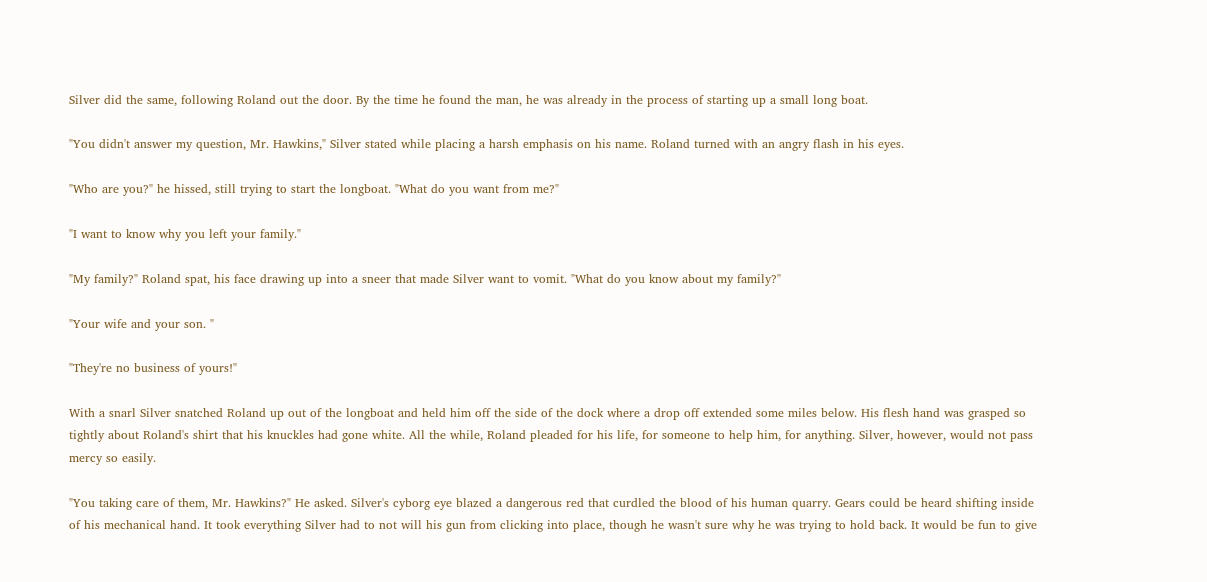Silver did the same, following Roland out the door. By the time he found the man, he was already in the process of starting up a small long boat.

"You didn't answer my question, Mr. Hawkins," Silver stated while placing a harsh emphasis on his name. Roland turned with an angry flash in his eyes.

"Who are you?" he hissed, still trying to start the longboat. "What do you want from me?"

"I want to know why you left your family."

"My family?" Roland spat, his face drawing up into a sneer that made Silver want to vomit. "What do you know about my family?"

"Your wife and your son. "

"They're no business of yours!"

With a snarl Silver snatched Roland up out of the longboat and held him off the side of the dock where a drop off extended some miles below. His flesh hand was grasped so tightly about Roland's shirt that his knuckles had gone white. All the while, Roland pleaded for his life, for someone to help him, for anything. Silver, however, would not pass mercy so easily.

"You taking care of them, Mr. Hawkins?" He asked. Silver's cyborg eye blazed a dangerous red that curdled the blood of his human quarry. Gears could be heard shifting inside of his mechanical hand. It took everything Silver had to not will his gun from clicking into place, though he wasn't sure why he was trying to hold back. It would be fun to give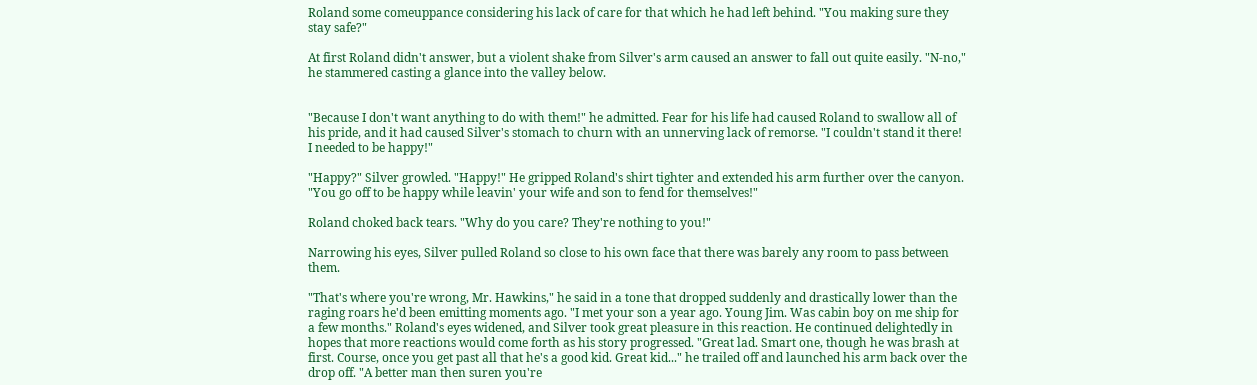Roland some comeuppance considering his lack of care for that which he had left behind. "You making sure they stay safe?"

At first Roland didn't answer, but a violent shake from Silver's arm caused an answer to fall out quite easily. "N-no," he stammered casting a glance into the valley below.


"Because I don't want anything to do with them!" he admitted. Fear for his life had caused Roland to swallow all of his pride, and it had caused Silver's stomach to churn with an unnerving lack of remorse. "I couldn't stand it there! I needed to be happy!"

"Happy?" Silver growled. "Happy!" He gripped Roland's shirt tighter and extended his arm further over the canyon. "You go off to be happy while leavin' your wife and son to fend for themselves!"

Roland choked back tears. "Why do you care? They're nothing to you!"

Narrowing his eyes, Silver pulled Roland so close to his own face that there was barely any room to pass between them.

"That's where you're wrong, Mr. Hawkins," he said in a tone that dropped suddenly and drastically lower than the raging roars he'd been emitting moments ago. "I met your son a year ago. Young Jim. Was cabin boy on me ship for a few months." Roland's eyes widened, and Silver took great pleasure in this reaction. He continued delightedly in hopes that more reactions would come forth as his story progressed. "Great lad. Smart one, though he was brash at first. Course, once you get past all that he's a good kid. Great kid..." he trailed off and launched his arm back over the drop off. "A better man then suren you're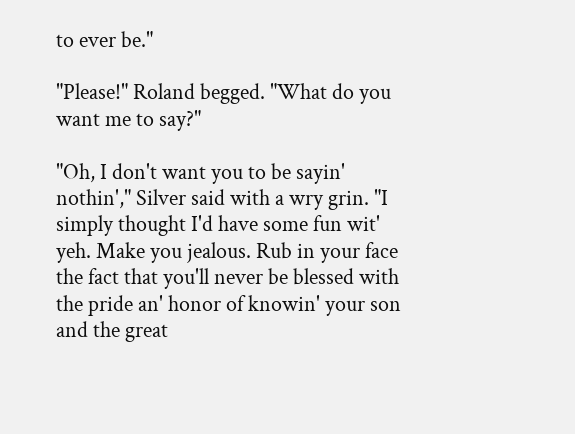to ever be."

"Please!" Roland begged. "What do you want me to say?"

"Oh, I don't want you to be sayin' nothin'," Silver said with a wry grin. "I simply thought I'd have some fun wit' yeh. Make you jealous. Rub in your face the fact that you'll never be blessed with the pride an' honor of knowin' your son and the great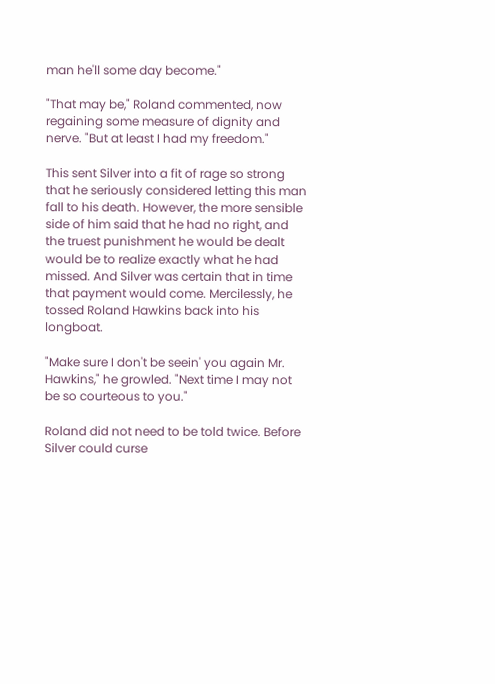man he'll some day become."

"That may be," Roland commented, now regaining some measure of dignity and nerve. "But at least I had my freedom."

This sent Silver into a fit of rage so strong that he seriously considered letting this man fall to his death. However, the more sensible side of him said that he had no right, and the truest punishment he would be dealt would be to realize exactly what he had missed. And Silver was certain that in time that payment would come. Mercilessly, he tossed Roland Hawkins back into his longboat.

"Make sure I don't be seein' you again Mr. Hawkins," he growled. "Next time I may not be so courteous to you."

Roland did not need to be told twice. Before Silver could curse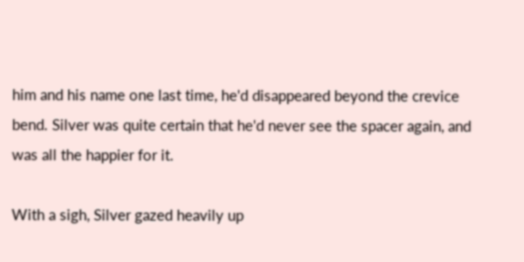him and his name one last time, he'd disappeared beyond the crevice bend. Silver was quite certain that he'd never see the spacer again, and was all the happier for it.

With a sigh, Silver gazed heavily up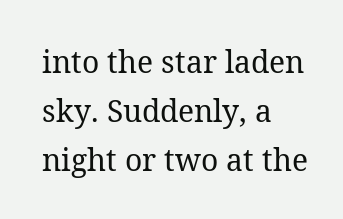into the star laden sky. Suddenly, a night or two at the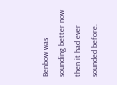Benbow was sounding better now then it had ever sounded before.